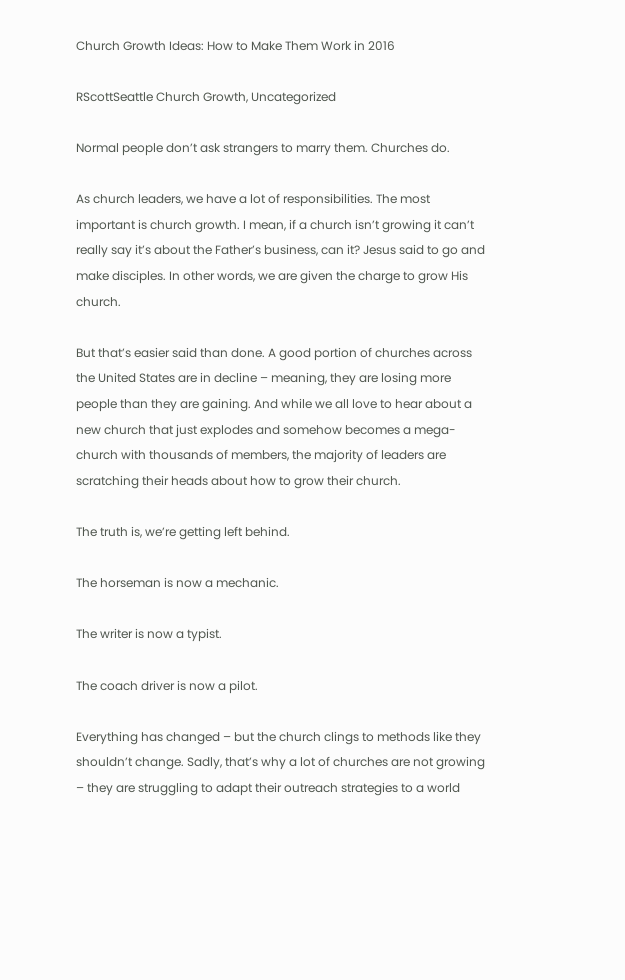Church Growth Ideas: How to Make Them Work in 2016

RScottSeattle Church Growth, Uncategorized

Normal people don’t ask strangers to marry them. Churches do.

As church leaders, we have a lot of responsibilities. The most important is church growth. I mean, if a church isn’t growing it can’t really say it’s about the Father’s business, can it? Jesus said to go and make disciples. In other words, we are given the charge to grow His church.

But that’s easier said than done. A good portion of churches across the United States are in decline – meaning, they are losing more people than they are gaining. And while we all love to hear about a new church that just explodes and somehow becomes a mega-church with thousands of members, the majority of leaders are scratching their heads about how to grow their church.

The truth is, we’re getting left behind.

The horseman is now a mechanic.

The writer is now a typist.

The coach driver is now a pilot.

Everything has changed – but the church clings to methods like they shouldn’t change. Sadly, that’s why a lot of churches are not growing – they are struggling to adapt their outreach strategies to a world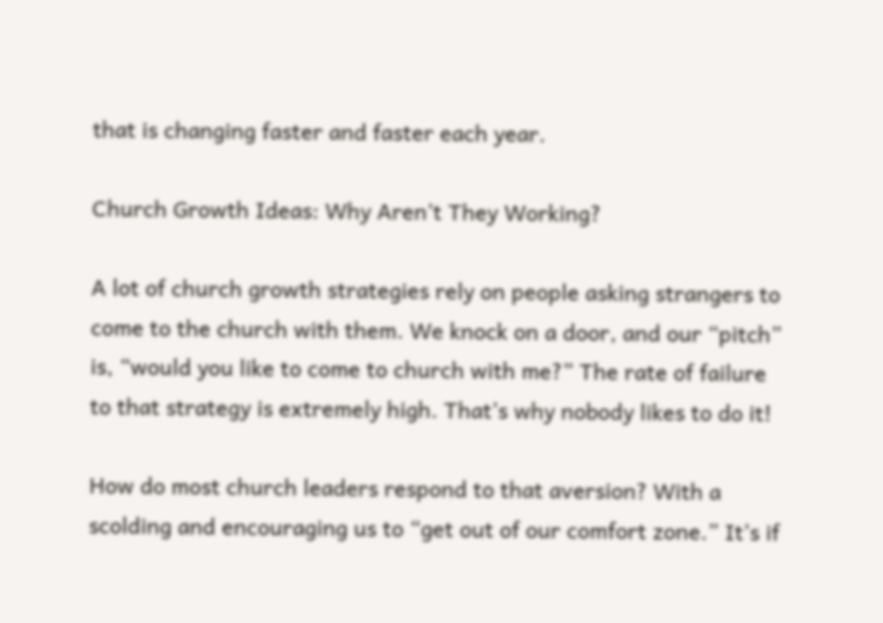that is changing faster and faster each year.

Church Growth Ideas: Why Aren’t They Working?

A lot of church growth strategies rely on people asking strangers to come to the church with them. We knock on a door, and our “pitch” is, “would you like to come to church with me?” The rate of failure to that strategy is extremely high. That’s why nobody likes to do it!

How do most church leaders respond to that aversion? With a scolding and encouraging us to “get out of our comfort zone.” It’s if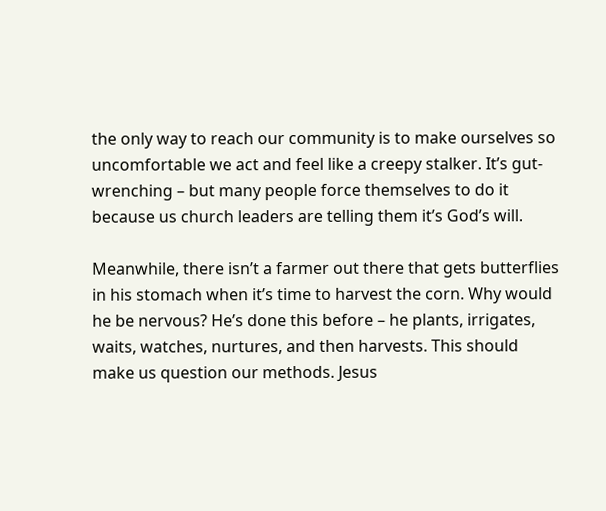the only way to reach our community is to make ourselves so uncomfortable we act and feel like a creepy stalker. It’s gut-wrenching – but many people force themselves to do it because us church leaders are telling them it’s God’s will.

Meanwhile, there isn’t a farmer out there that gets butterflies in his stomach when it’s time to harvest the corn. Why would he be nervous? He’s done this before – he plants, irrigates, waits, watches, nurtures, and then harvests. This should make us question our methods. Jesus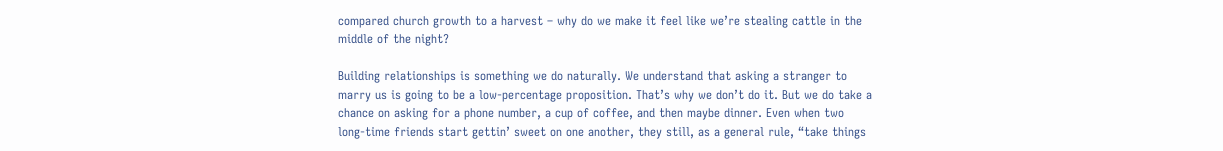compared church growth to a harvest – why do we make it feel like we’re stealing cattle in the middle of the night?

Building relationships is something we do naturally. We understand that asking a stranger to marry us is going to be a low-percentage proposition. That’s why we don’t do it. But we do take a chance on asking for a phone number, a cup of coffee, and then maybe dinner. Even when two long-time friends start gettin’ sweet on one another, they still, as a general rule, “take things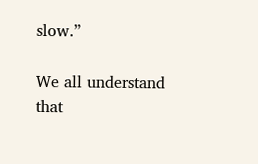slow.”

We all understand that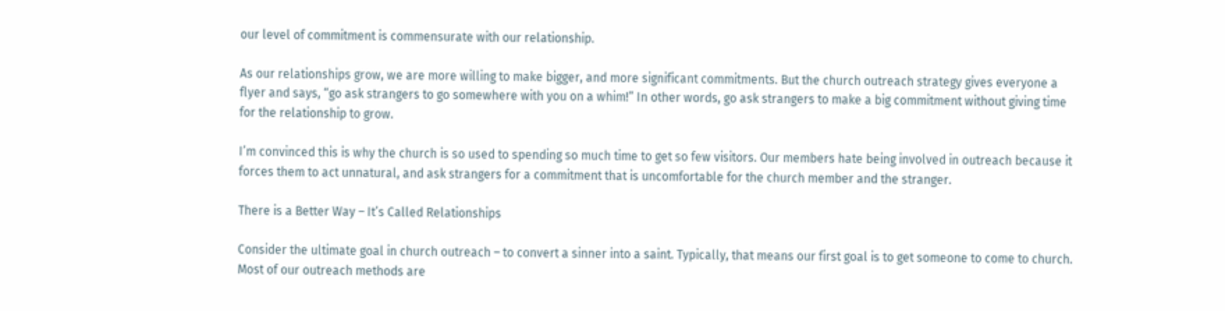our level of commitment is commensurate with our relationship.

As our relationships grow, we are more willing to make bigger, and more significant commitments. But the church outreach strategy gives everyone a flyer and says, “go ask strangers to go somewhere with you on a whim!” In other words, go ask strangers to make a big commitment without giving time for the relationship to grow.

I’m convinced this is why the church is so used to spending so much time to get so few visitors. Our members hate being involved in outreach because it forces them to act unnatural, and ask strangers for a commitment that is uncomfortable for the church member and the stranger.

There is a Better Way – It’s Called Relationships

Consider the ultimate goal in church outreach – to convert a sinner into a saint. Typically, that means our first goal is to get someone to come to church. Most of our outreach methods are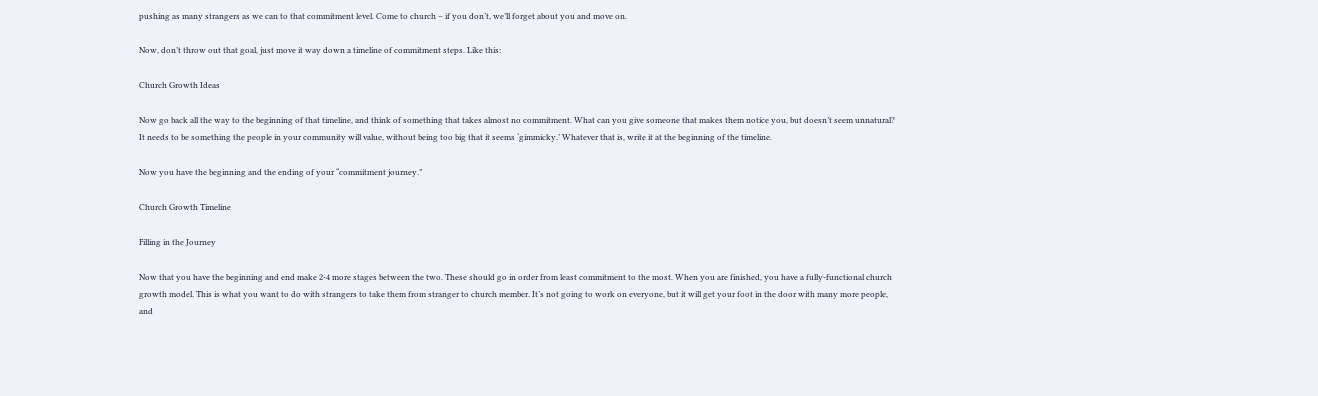pushing as many strangers as we can to that commitment level. Come to church – if you don’t, we’ll forget about you and move on.

Now, don’t throw out that goal, just move it way down a timeline of commitment steps. Like this:

Church Growth Ideas

Now go back all the way to the beginning of that timeline, and think of something that takes almost no commitment. What can you give someone that makes them notice you, but doesn’t seem unnatural? It needs to be something the people in your community will value, without being too big that it seems ‘gimmicky.’ Whatever that is, write it at the beginning of the timeline.

Now you have the beginning and the ending of your “commitment journey.”

Church Growth Timeline

Filling in the Journey

Now that you have the beginning and end make 2-4 more stages between the two. These should go in order from least commitment to the most. When you are finished, you have a fully-functional church growth model. This is what you want to do with strangers to take them from stranger to church member. It’s not going to work on everyone, but it will get your foot in the door with many more people, and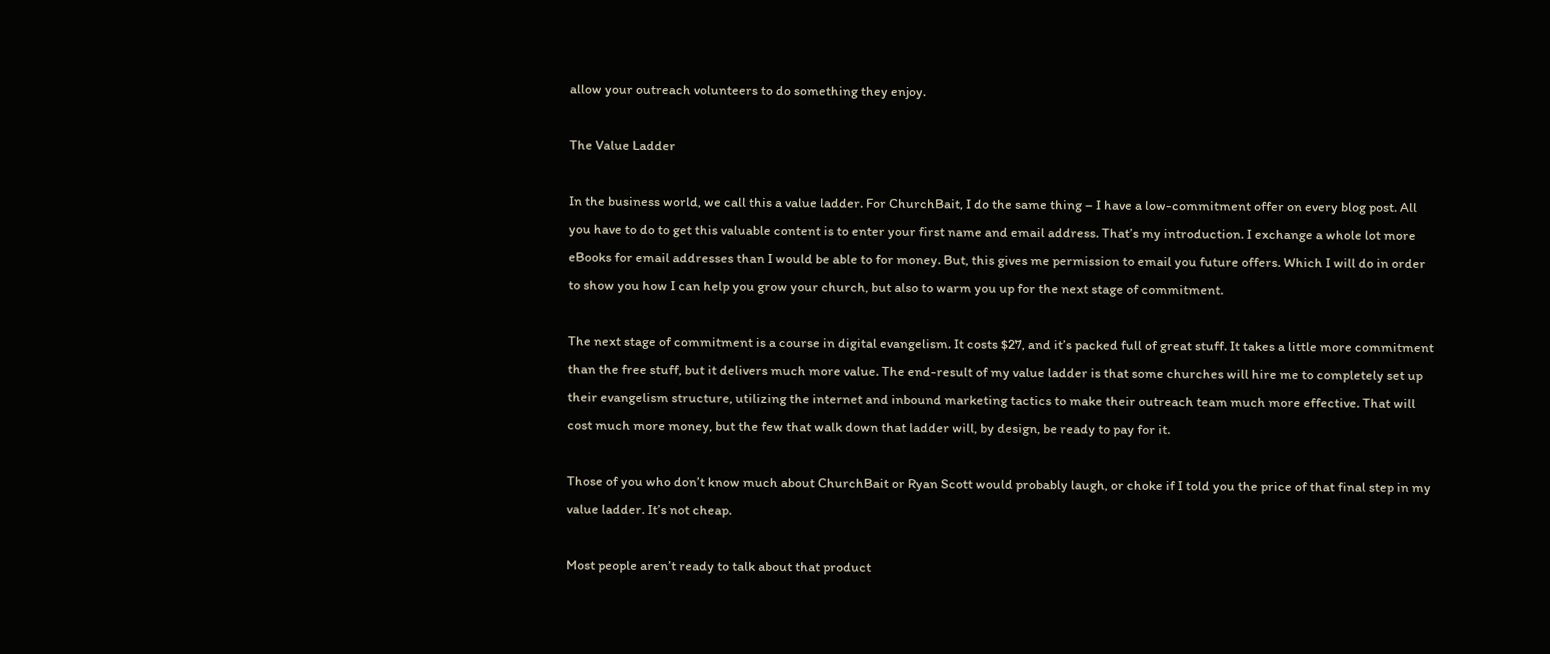allow your outreach volunteers to do something they enjoy.

The Value Ladder

In the business world, we call this a value ladder. For ChurchBait, I do the same thing – I have a low-commitment offer on every blog post. All you have to do to get this valuable content is to enter your first name and email address. That’s my introduction. I exchange a whole lot more eBooks for email addresses than I would be able to for money. But, this gives me permission to email you future offers. Which I will do in order to show you how I can help you grow your church, but also to warm you up for the next stage of commitment.

The next stage of commitment is a course in digital evangelism. It costs $27, and it’s packed full of great stuff. It takes a little more commitment than the free stuff, but it delivers much more value. The end-result of my value ladder is that some churches will hire me to completely set up their evangelism structure, utilizing the internet and inbound marketing tactics to make their outreach team much more effective. That will cost much more money, but the few that walk down that ladder will, by design, be ready to pay for it.

Those of you who don’t know much about ChurchBait or Ryan Scott would probably laugh, or choke if I told you the price of that final step in my value ladder. It’s not cheap.

Most people aren’t ready to talk about that product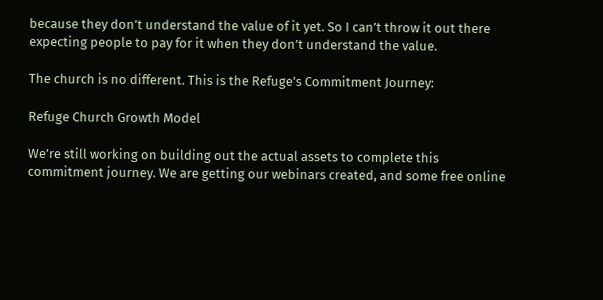because they don’t understand the value of it yet. So I can’t throw it out there expecting people to pay for it when they don’t understand the value.

The church is no different. This is the Refuge’s Commitment Journey:

Refuge Church Growth Model

We’re still working on building out the actual assets to complete this commitment journey. We are getting our webinars created, and some free online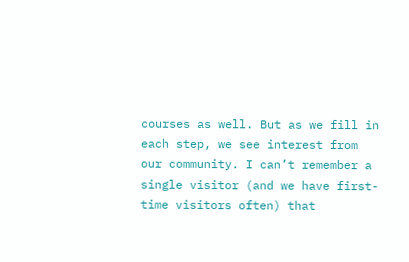courses as well. But as we fill in each step, we see interest from our community. I can’t remember a single visitor (and we have first-time visitors often) that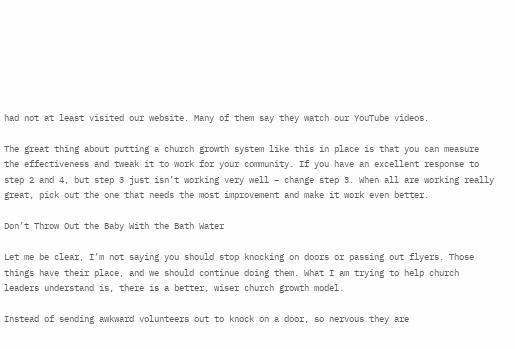had not at least visited our website. Many of them say they watch our YouTube videos.

The great thing about putting a church growth system like this in place is that you can measure the effectiveness and tweak it to work for your community. If you have an excellent response to step 2 and 4, but step 3 just isn’t working very well – change step 3. When all are working really great, pick out the one that needs the most improvement and make it work even better.

Don’t Throw Out the Baby With the Bath Water

Let me be clear, I’m not saying you should stop knocking on doors or passing out flyers. Those things have their place, and we should continue doing them. What I am trying to help church leaders understand is, there is a better, wiser church growth model.

Instead of sending awkward volunteers out to knock on a door, so nervous they are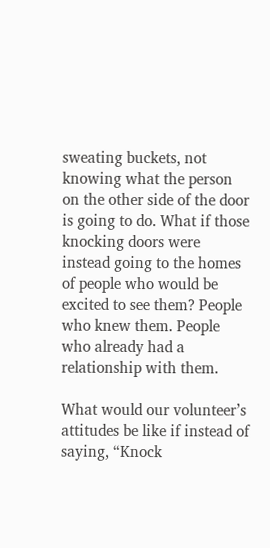sweating buckets, not knowing what the person on the other side of the door is going to do. What if those knocking doors were instead going to the homes of people who would be excited to see them? People who knew them. People who already had a relationship with them.

What would our volunteer’s attitudes be like if instead of saying, “Knock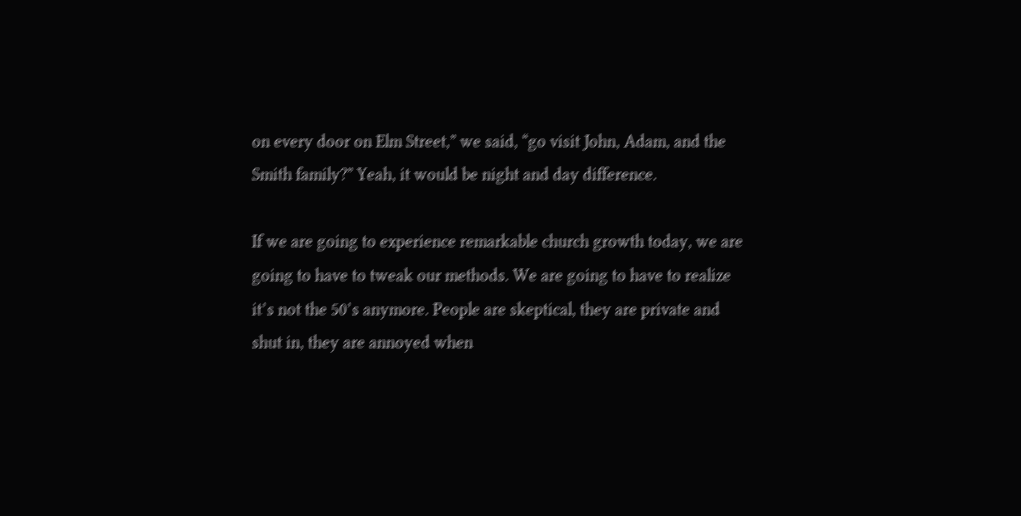on every door on Elm Street,” we said, “go visit John, Adam, and the Smith family?” Yeah, it would be night and day difference.

If we are going to experience remarkable church growth today, we are going to have to tweak our methods. We are going to have to realize it’s not the 50’s anymore. People are skeptical, they are private and shut in, they are annoyed when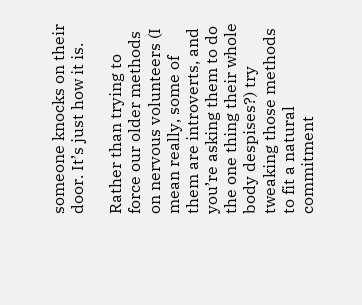someone knocks on their door. It’s just how it is.

Rather than trying to force our older methods on nervous volunteers (I mean really, some of them are introverts, and you’re asking them to do the one thing their whole body despises?) try tweaking those methods to fit a natural commitment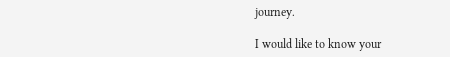journey.

I would like to know your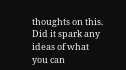thoughts on this. Did it spark any ideas of what you can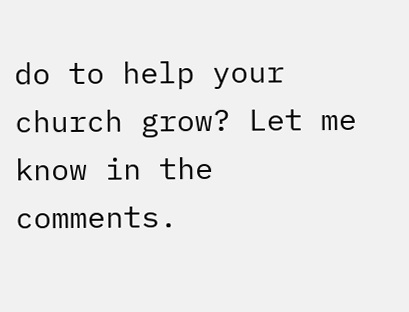do to help your church grow? Let me know in the comments.